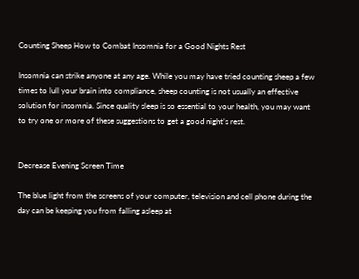Counting Sheep How to Combat Insomnia for a Good Nights Rest

Insomnia can strike anyone at any age. While you may have tried counting sheep a few times to lull your brain into compliance, sheep counting is not usually an effective solution for insomnia. Since quality sleep is so essential to your health, you may want to try one or more of these suggestions to get a good night’s rest.


Decrease Evening Screen Time

The blue light from the screens of your computer, television and cell phone during the day can be keeping you from falling asleep at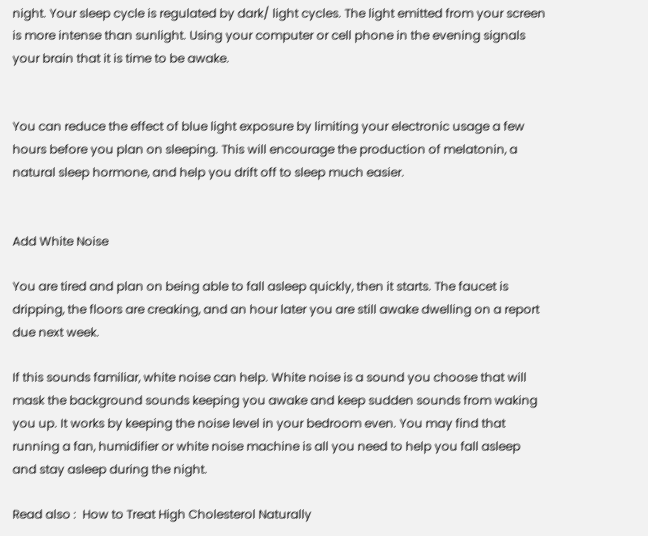night. Your sleep cycle is regulated by dark/ light cycles. The light emitted from your screen is more intense than sunlight. Using your computer or cell phone in the evening signals your brain that it is time to be awake.


You can reduce the effect of blue light exposure by limiting your electronic usage a few hours before you plan on sleeping. This will encourage the production of melatonin, a natural sleep hormone, and help you drift off to sleep much easier.


Add White Noise

You are tired and plan on being able to fall asleep quickly, then it starts. The faucet is dripping, the floors are creaking, and an hour later you are still awake dwelling on a report due next week.

If this sounds familiar, white noise can help. White noise is a sound you choose that will mask the background sounds keeping you awake and keep sudden sounds from waking you up. It works by keeping the noise level in your bedroom even. You may find that running a fan, humidifier or white noise machine is all you need to help you fall asleep and stay asleep during the night.

Read also :  How to Treat High Cholesterol Naturally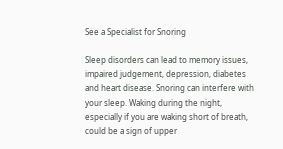See a Specialist for Snoring

Sleep disorders can lead to memory issues, impaired judgement, depression, diabetes and heart disease. Snoring can interfere with your sleep. Waking during the night, especially if you are waking short of breath, could be a sign of upper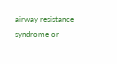airway resistance syndrome or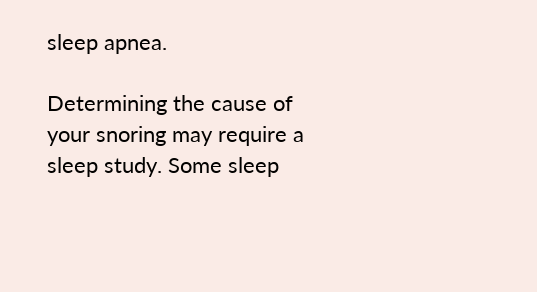sleep apnea.

Determining the cause of your snoring may require a sleep study. Some sleep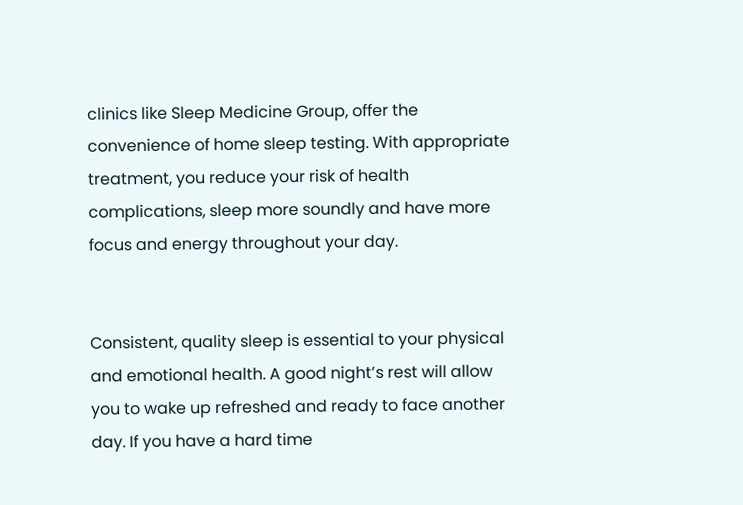clinics like Sleep Medicine Group, offer the convenience of home sleep testing. With appropriate treatment, you reduce your risk of health complications, sleep more soundly and have more focus and energy throughout your day.


Consistent, quality sleep is essential to your physical and emotional health. A good night’s rest will allow you to wake up refreshed and ready to face another day. If you have a hard time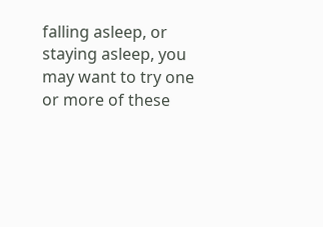falling asleep, or staying asleep, you may want to try one or more of these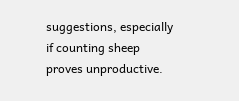suggestions, especially if counting sheep proves unproductive.